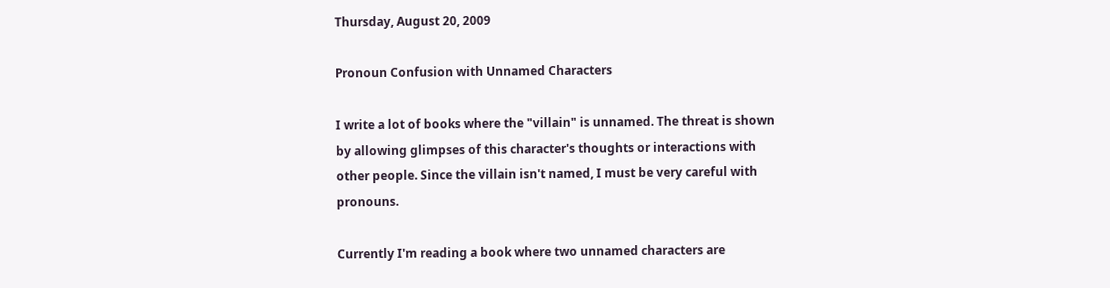Thursday, August 20, 2009

Pronoun Confusion with Unnamed Characters

I write a lot of books where the "villain" is unnamed. The threat is shown by allowing glimpses of this character's thoughts or interactions with other people. Since the villain isn't named, I must be very careful with pronouns.

Currently I'm reading a book where two unnamed characters are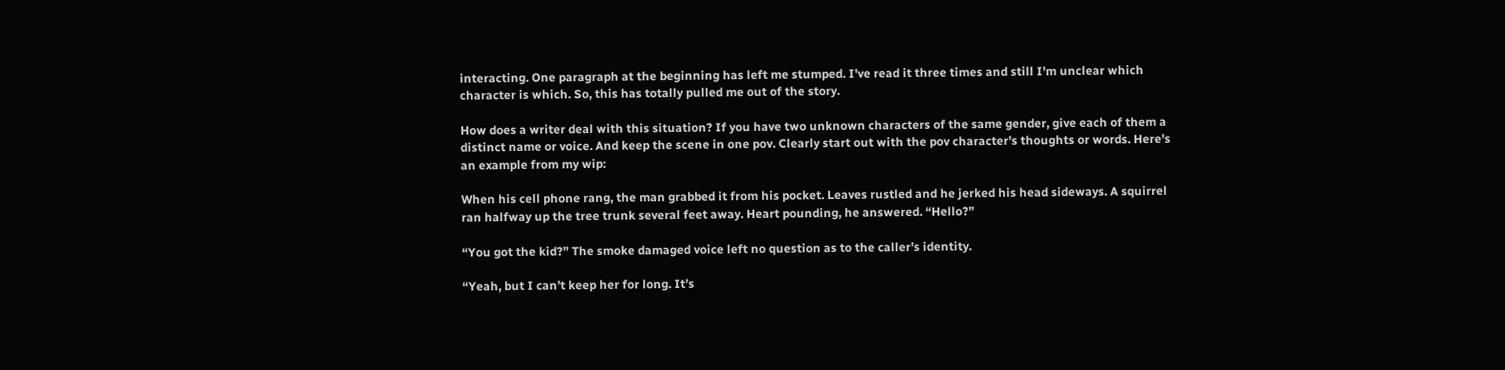interacting. One paragraph at the beginning has left me stumped. I've read it three times and still I'm unclear which character is which. So, this has totally pulled me out of the story.

How does a writer deal with this situation? If you have two unknown characters of the same gender, give each of them a distinct name or voice. And keep the scene in one pov. Clearly start out with the pov character's thoughts or words. Here's an example from my wip:

When his cell phone rang, the man grabbed it from his pocket. Leaves rustled and he jerked his head sideways. A squirrel ran halfway up the tree trunk several feet away. Heart pounding, he answered. “Hello?”

“You got the kid?” The smoke damaged voice left no question as to the caller’s identity.

“Yeah, but I can’t keep her for long. It’s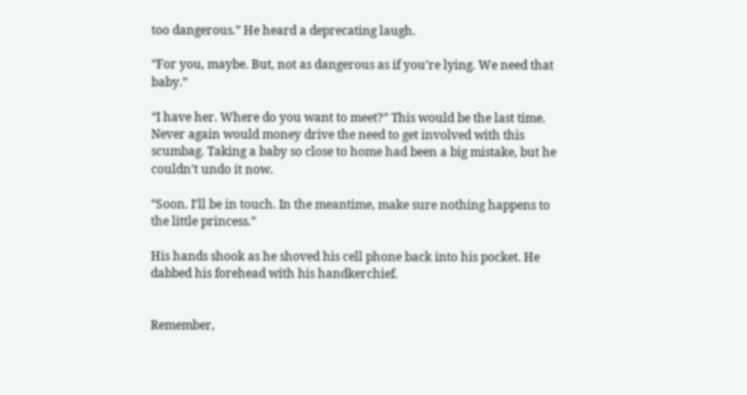too dangerous.” He heard a deprecating laugh.

“For you, maybe. But, not as dangerous as if you’re lying. We need that baby.”

“I have her. Where do you want to meet?” This would be the last time. Never again would money drive the need to get involved with this scumbag. Taking a baby so close to home had been a big mistake, but he couldn’t undo it now.

“Soon. I’ll be in touch. In the meantime, make sure nothing happens to the little princess.”

His hands shook as he shoved his cell phone back into his pocket. He dabbed his forehead with his handkerchief.


Remember,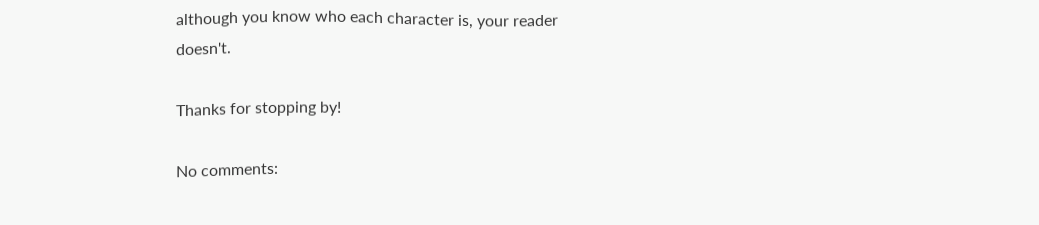although you know who each character is, your reader doesn't.

Thanks for stopping by!

No comments: